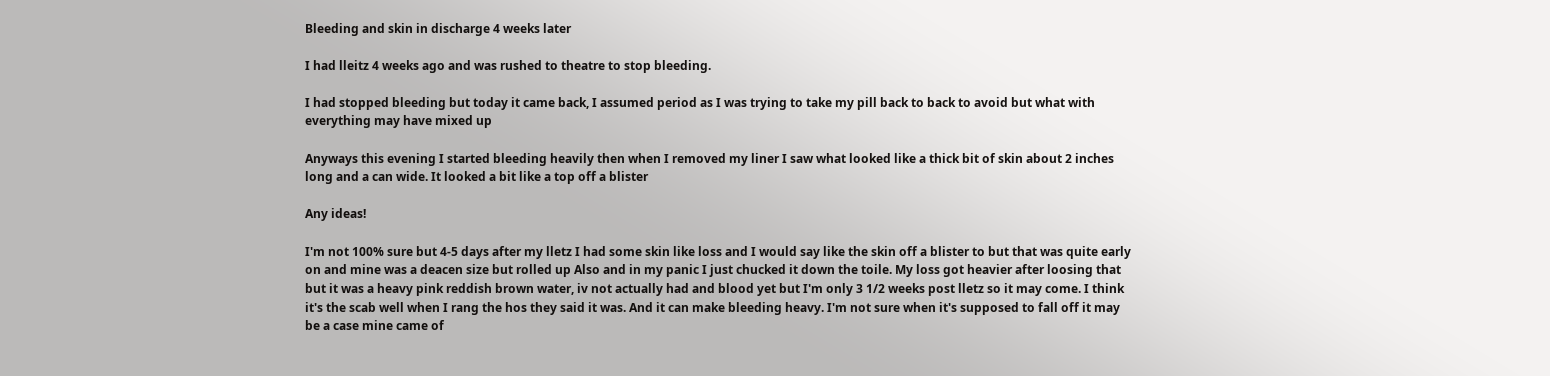Bleeding and skin in discharge 4 weeks later

I had lleitz 4 weeks ago and was rushed to theatre to stop bleeding.

I had stopped bleeding but today it came back, I assumed period as I was trying to take my pill back to back to avoid but what with everything may have mixed up

Anyways this evening I started bleeding heavily then when I removed my liner I saw what looked like a thick bit of skin about 2 inches long and a can wide. It looked a bit like a top off a blister

Any ideas!

I'm not 100% sure but 4-5 days after my lletz I had some skin like loss and I would say like the skin off a blister to but that was quite early on and mine was a deacen size but rolled up Also and in my panic I just chucked it down the toile. My loss got heavier after loosing that but it was a heavy pink reddish brown water, iv not actually had and blood yet but I'm only 3 1/2 weeks post lletz so it may come. I think it's the scab well when I rang the hos they said it was. And it can make bleeding heavy. I'm not sure when it's supposed to fall off it may be a case mine came of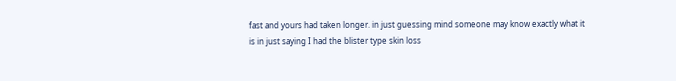fast and yours had taken longer. in just guessing mind someone may know exactly what it is in just saying I had the blister type skin loss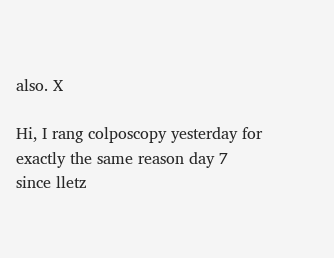also. X

Hi, I rang colposcopy yesterday for exactly the same reason day 7 since lletz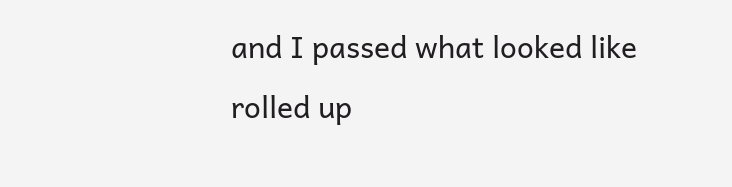and I passed what looked like rolled up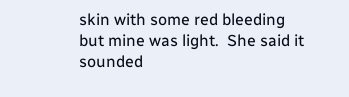skin with some red bleeding but mine was light.  She said it sounded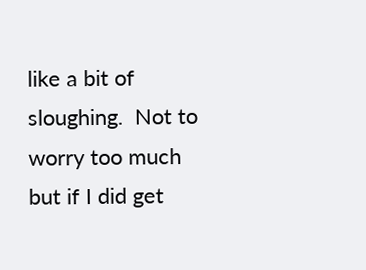like a bit of sloughing.  Not to worry too much but if I did get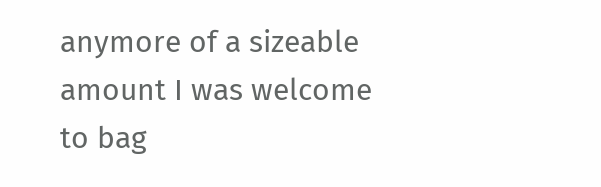anymore of a sizeable amount I was welcome to bag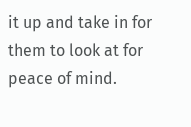it up and take in for them to look at for peace of mind.